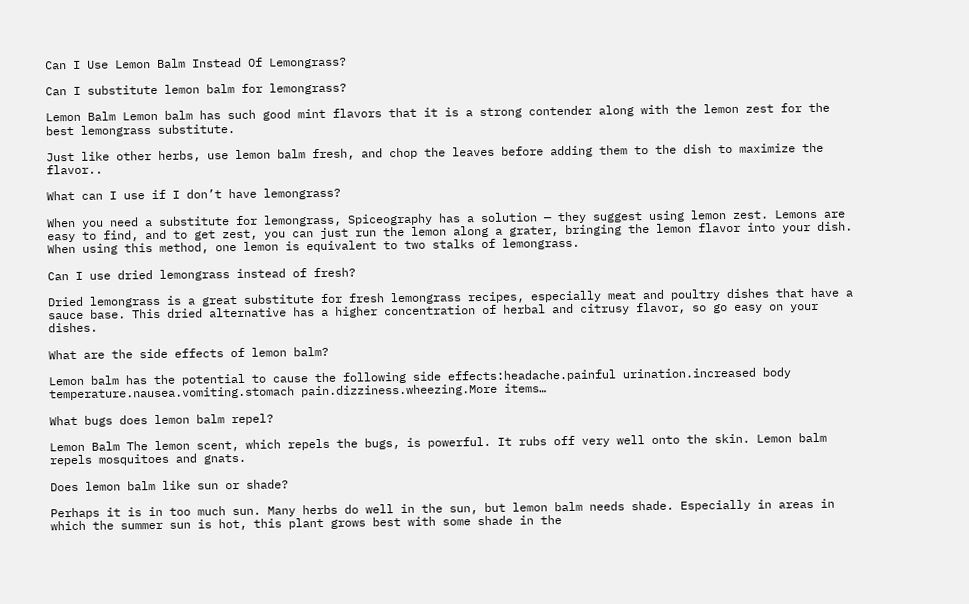Can I Use Lemon Balm Instead Of Lemongrass?

Can I substitute lemon balm for lemongrass?

Lemon Balm Lemon balm has such good mint flavors that it is a strong contender along with the lemon zest for the best lemongrass substitute.

Just like other herbs, use lemon balm fresh, and chop the leaves before adding them to the dish to maximize the flavor..

What can I use if I don’t have lemongrass?

When you need a substitute for lemongrass, Spiceography has a solution — they suggest using lemon zest. Lemons are easy to find, and to get zest, you can just run the lemon along a grater, bringing the lemon flavor into your dish. When using this method, one lemon is equivalent to two stalks of lemongrass.

Can I use dried lemongrass instead of fresh?

Dried lemongrass is a great substitute for fresh lemongrass recipes, especially meat and poultry dishes that have a sauce base. This dried alternative has a higher concentration of herbal and citrusy flavor, so go easy on your dishes.

What are the side effects of lemon balm?

Lemon balm has the potential to cause the following side effects:headache.painful urination.increased body temperature.nausea.vomiting.stomach pain.dizziness.wheezing.More items…

What bugs does lemon balm repel?

Lemon Balm The lemon scent, which repels the bugs, is powerful. It rubs off very well onto the skin. Lemon balm repels mosquitoes and gnats.

Does lemon balm like sun or shade?

Perhaps it is in too much sun. Many herbs do well in the sun, but lemon balm needs shade. Especially in areas in which the summer sun is hot, this plant grows best with some shade in the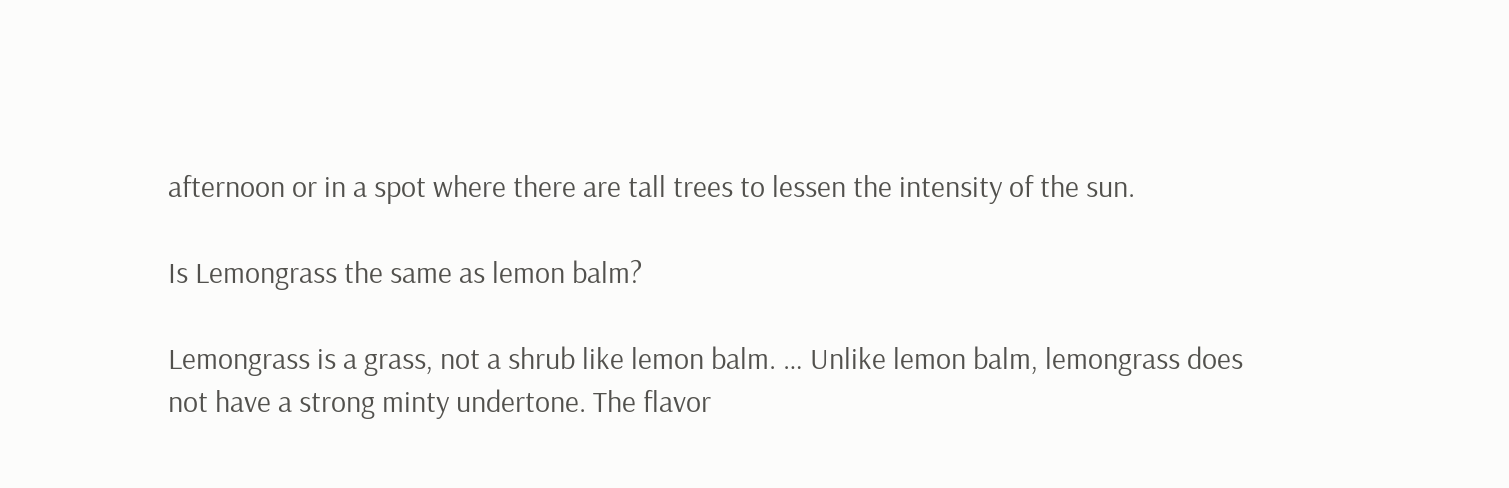afternoon or in a spot where there are tall trees to lessen the intensity of the sun.

Is Lemongrass the same as lemon balm?

Lemongrass is a grass, not a shrub like lemon balm. … Unlike lemon balm, lemongrass does not have a strong minty undertone. The flavor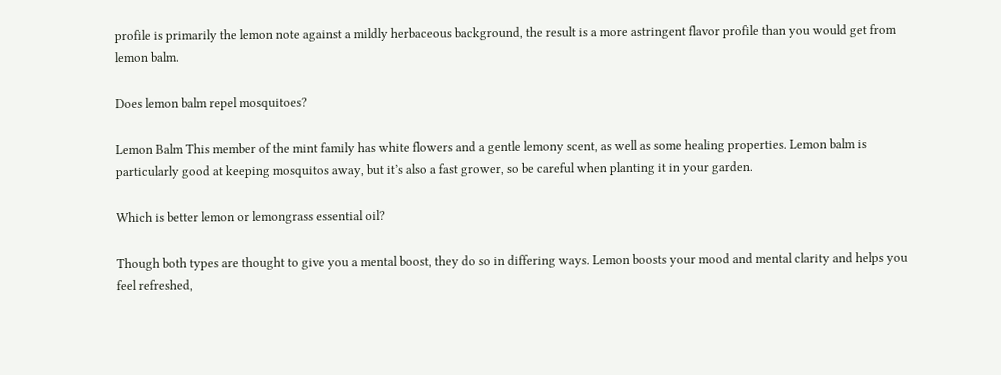profile is primarily the lemon note against a mildly herbaceous background, the result is a more astringent flavor profile than you would get from lemon balm.

Does lemon balm repel mosquitoes?

Lemon Balm This member of the mint family has white flowers and a gentle lemony scent, as well as some healing properties. Lemon balm is particularly good at keeping mosquitos away, but it’s also a fast grower, so be careful when planting it in your garden.

Which is better lemon or lemongrass essential oil?

Though both types are thought to give you a mental boost, they do so in differing ways. Lemon boosts your mood and mental clarity and helps you feel refreshed,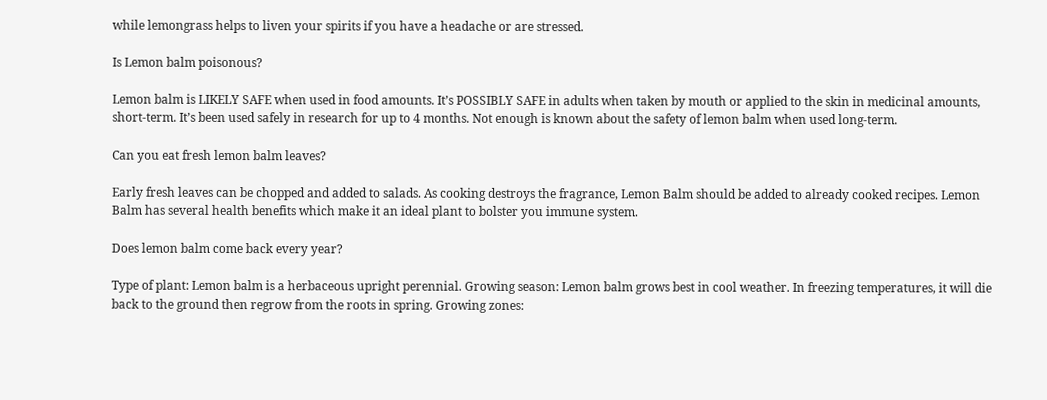while lemongrass helps to liven your spirits if you have a headache or are stressed.

Is Lemon balm poisonous?

Lemon balm is LIKELY SAFE when used in food amounts. It’s POSSIBLY SAFE in adults when taken by mouth or applied to the skin in medicinal amounts, short-term. It’s been used safely in research for up to 4 months. Not enough is known about the safety of lemon balm when used long-term.

Can you eat fresh lemon balm leaves?

Early fresh leaves can be chopped and added to salads. As cooking destroys the fragrance, Lemon Balm should be added to already cooked recipes. Lemon Balm has several health benefits which make it an ideal plant to bolster you immune system.

Does lemon balm come back every year?

Type of plant: Lemon balm is a herbaceous upright perennial. Growing season: Lemon balm grows best in cool weather. In freezing temperatures, it will die back to the ground then regrow from the roots in spring. Growing zones: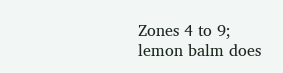Zones 4 to 9; lemon balm does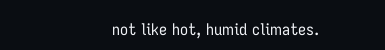not like hot, humid climates.